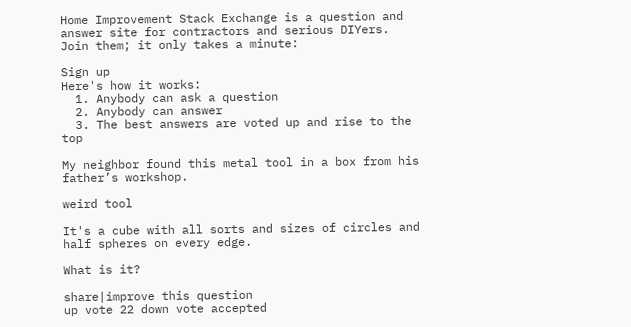Home Improvement Stack Exchange is a question and answer site for contractors and serious DIYers. Join them; it only takes a minute:

Sign up
Here's how it works:
  1. Anybody can ask a question
  2. Anybody can answer
  3. The best answers are voted up and rise to the top

My neighbor found this metal tool in a box from his father’s workshop.

weird tool

It's a cube with all sorts and sizes of circles and half spheres on every edge.

What is it?

share|improve this question
up vote 22 down vote accepted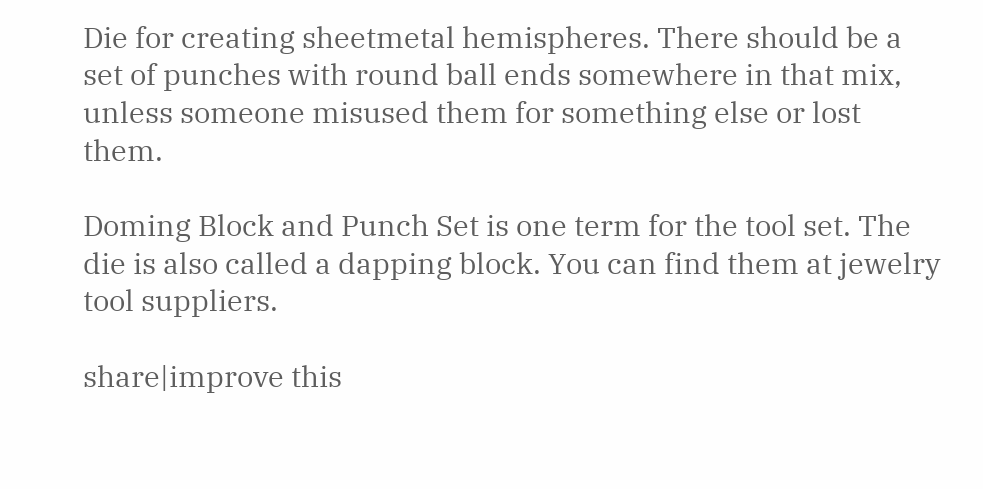Die for creating sheetmetal hemispheres. There should be a set of punches with round ball ends somewhere in that mix, unless someone misused them for something else or lost them.

Doming Block and Punch Set is one term for the tool set. The die is also called a dapping block. You can find them at jewelry tool suppliers.

share|improve this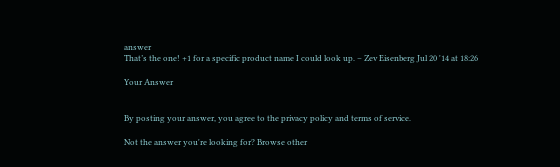answer
That’s the one! +1 for a specific product name I could look up. – Zev Eisenberg Jul 20 '14 at 18:26

Your Answer


By posting your answer, you agree to the privacy policy and terms of service.

Not the answer you're looking for? Browse other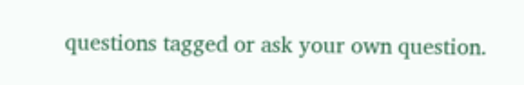questions tagged or ask your own question.